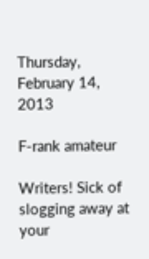Thursday, February 14, 2013

F-rank amateur

Writers! Sick of slogging away at your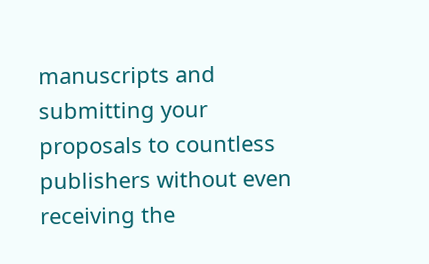manuscripts and submitting your proposals to countless publishers without even receiving the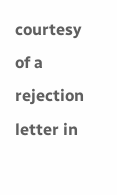courtesy of a rejection letter in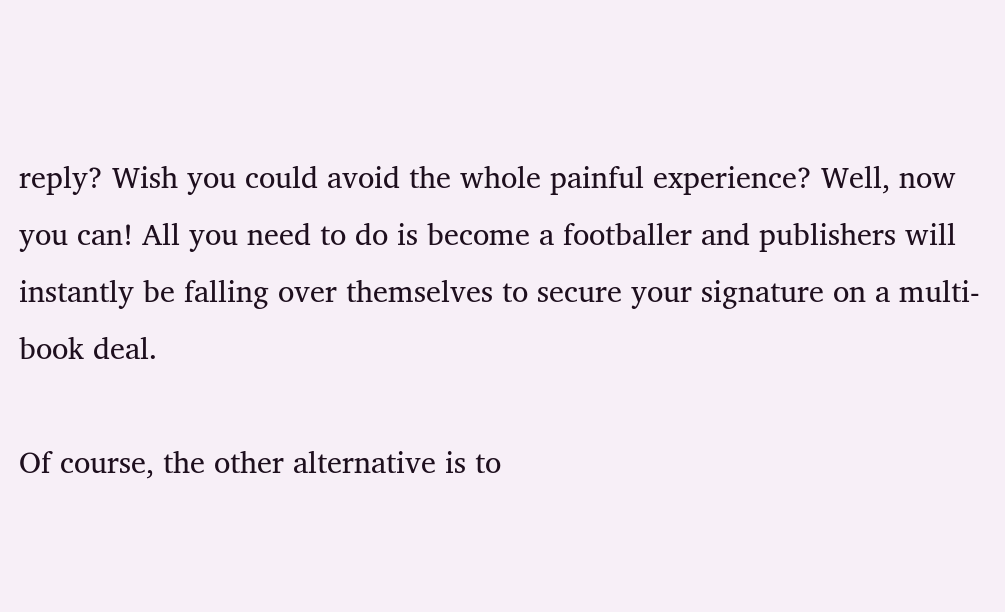reply? Wish you could avoid the whole painful experience? Well, now you can! All you need to do is become a footballer and publishers will instantly be falling over themselves to secure your signature on a multi-book deal.

Of course, the other alternative is to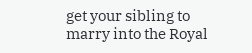get your sibling to marry into the Royal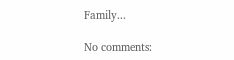Family...

No comments: